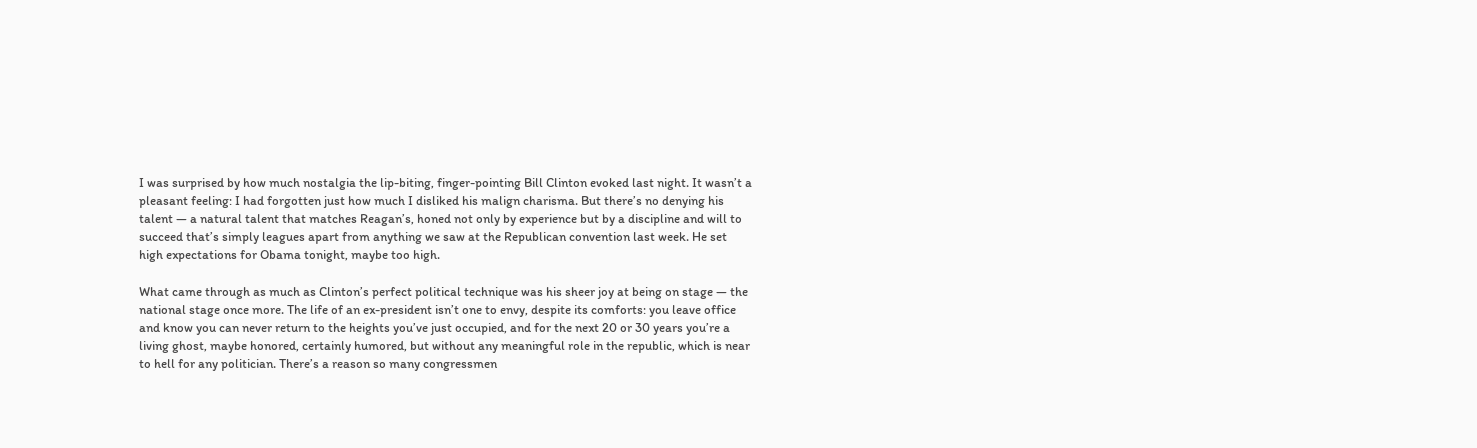I was surprised by how much nostalgia the lip-biting, finger-pointing Bill Clinton evoked last night. It wasn’t a pleasant feeling: I had forgotten just how much I disliked his malign charisma. But there’s no denying his talent — a natural talent that matches Reagan’s, honed not only by experience but by a discipline and will to succeed that’s simply leagues apart from anything we saw at the Republican convention last week. He set high expectations for Obama tonight, maybe too high.

What came through as much as Clinton’s perfect political technique was his sheer joy at being on stage — the national stage once more. The life of an ex-president isn’t one to envy, despite its comforts: you leave office and know you can never return to the heights you’ve just occupied, and for the next 20 or 30 years you’re a living ghost, maybe honored, certainly humored, but without any meaningful role in the republic, which is near to hell for any politician. There’s a reason so many congressmen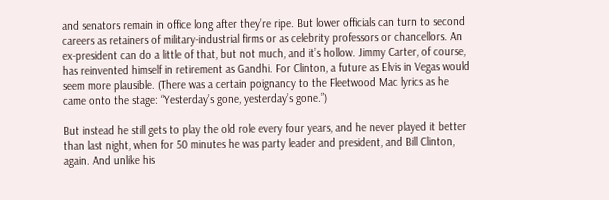and senators remain in office long after they’re ripe. But lower officials can turn to second careers as retainers of military-industrial firms or as celebrity professors or chancellors. An ex-president can do a little of that, but not much, and it’s hollow. Jimmy Carter, of course, has reinvented himself in retirement as Gandhi. For Clinton, a future as Elvis in Vegas would seem more plausible. (There was a certain poignancy to the Fleetwood Mac lyrics as he came onto the stage: “Yesterday’s gone, yesterday’s gone.”)

But instead he still gets to play the old role every four years, and he never played it better than last night, when for 50 minutes he was party leader and president, and Bill Clinton, again. And unlike his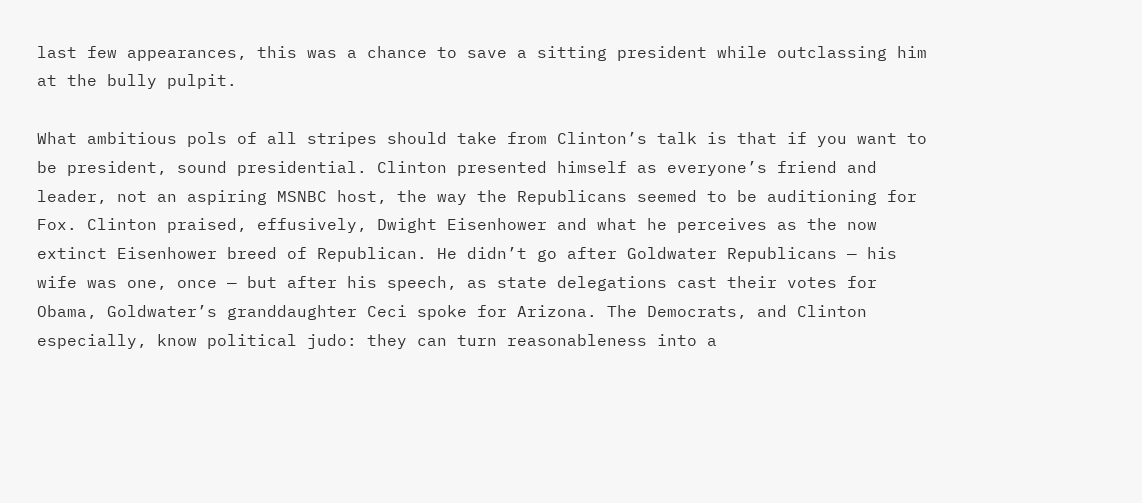last few appearances, this was a chance to save a sitting president while outclassing him at the bully pulpit.

What ambitious pols of all stripes should take from Clinton’s talk is that if you want to be president, sound presidential. Clinton presented himself as everyone’s friend and leader, not an aspiring MSNBC host, the way the Republicans seemed to be auditioning for Fox. Clinton praised, effusively, Dwight Eisenhower and what he perceives as the now extinct Eisenhower breed of Republican. He didn’t go after Goldwater Republicans — his wife was one, once — but after his speech, as state delegations cast their votes for Obama, Goldwater’s granddaughter Ceci spoke for Arizona. The Democrats, and Clinton especially, know political judo: they can turn reasonableness into a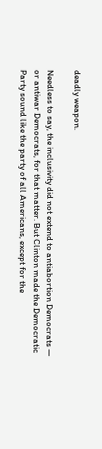deadly weapon.

Needless to say, the inclusivity did not extend to antiabortion Democrats — or antiwar Democrats, for that matter. But Clinton made the Democratic Party sound like the party of all Americans, except for the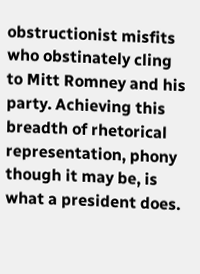obstructionist misfits who obstinately cling to Mitt Romney and his party. Achieving this breadth of rhetorical representation, phony though it may be, is what a president does.